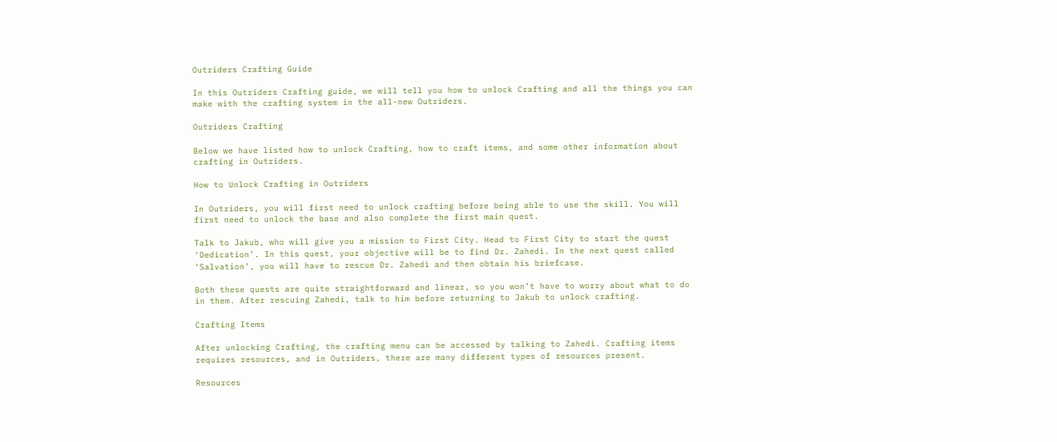Outriders Crafting Guide

In this Outriders Crafting guide, we will tell you how to unlock Crafting and all the things you can make with the crafting system in the all-new Outriders.

Outriders Crafting

Below we have listed how to unlock Crafting, how to craft items, and some other information about crafting in Outriders.

How to Unlock Crafting in Outriders

In Outriders, you will first need to unlock crafting before being able to use the skill. You will first need to unlock the base and also complete the first main quest.

Talk to Jakub, who will give you a mission to First City. Head to First City to start the quest ‘Dedication’. In this quest, your objective will be to find Dr. Zahedi. In the next quest called ‘Salvation’, you will have to rescue Dr. Zahedi and then obtain his briefcase.

Both these quests are quite straightforward and linear, so you won’t have to worry about what to do in them. After rescuing Zahedi, talk to him before returning to Jakub to unlock crafting.

Crafting Items

After unlocking Crafting, the crafting menu can be accessed by talking to Zahedi. Crafting items requires resources, and in Outriders, there are many different types of resources present.

Resources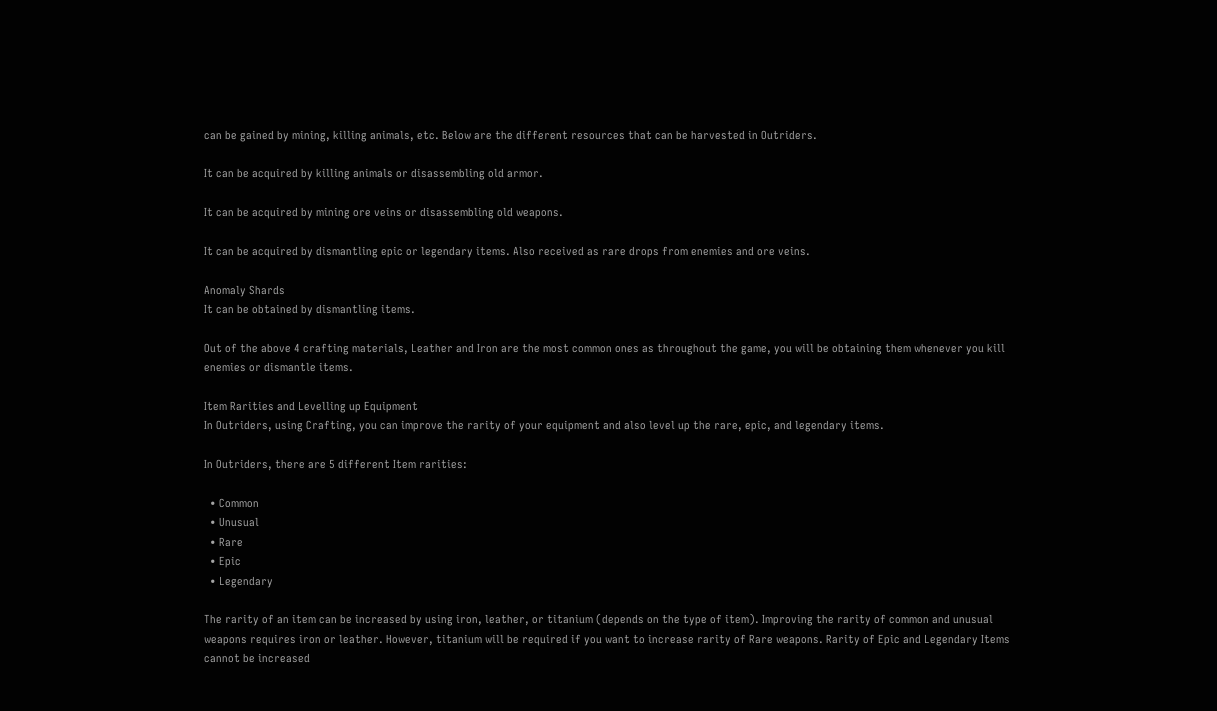can be gained by mining, killing animals, etc. Below are the different resources that can be harvested in Outriders.

It can be acquired by killing animals or disassembling old armor.

It can be acquired by mining ore veins or disassembling old weapons.

It can be acquired by dismantling epic or legendary items. Also received as rare drops from enemies and ore veins.

Anomaly Shards
It can be obtained by dismantling items.

Out of the above 4 crafting materials, Leather and Iron are the most common ones as throughout the game, you will be obtaining them whenever you kill enemies or dismantle items.

Item Rarities and Levelling up Equipment
In Outriders, using Crafting, you can improve the rarity of your equipment and also level up the rare, epic, and legendary items.

In Outriders, there are 5 different Item rarities:

  • Common
  • Unusual
  • Rare
  • Epic
  • Legendary

The rarity of an item can be increased by using iron, leather, or titanium (depends on the type of item). Improving the rarity of common and unusual weapons requires iron or leather. However, titanium will be required if you want to increase rarity of Rare weapons. Rarity of Epic and Legendary Items cannot be increased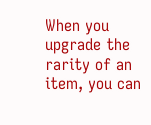When you upgrade the rarity of an item, you can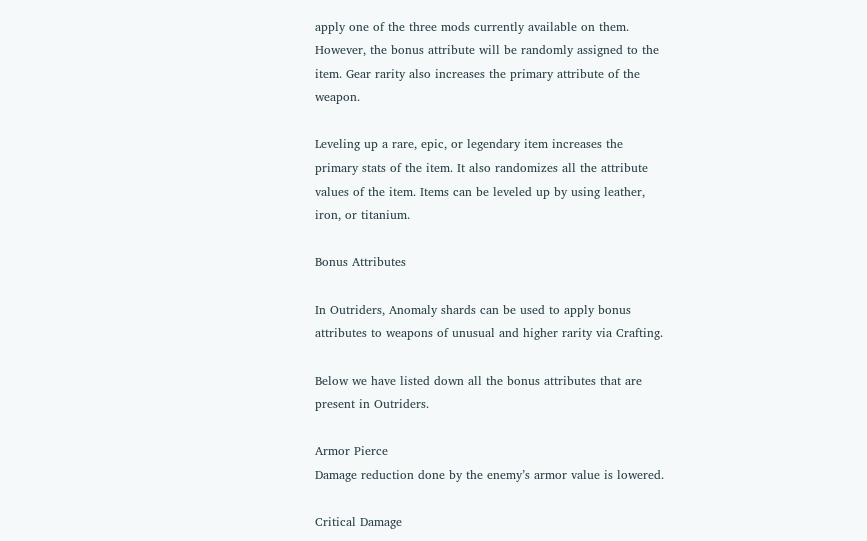apply one of the three mods currently available on them. However, the bonus attribute will be randomly assigned to the item. Gear rarity also increases the primary attribute of the weapon.

Leveling up a rare, epic, or legendary item increases the primary stats of the item. It also randomizes all the attribute values of the item. Items can be leveled up by using leather, iron, or titanium.

Bonus Attributes

In Outriders, Anomaly shards can be used to apply bonus attributes to weapons of unusual and higher rarity via Crafting.

Below we have listed down all the bonus attributes that are present in Outriders.

Armor Pierce
Damage reduction done by the enemy’s armor value is lowered.

Critical Damage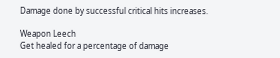Damage done by successful critical hits increases.

Weapon Leech
Get healed for a percentage of damage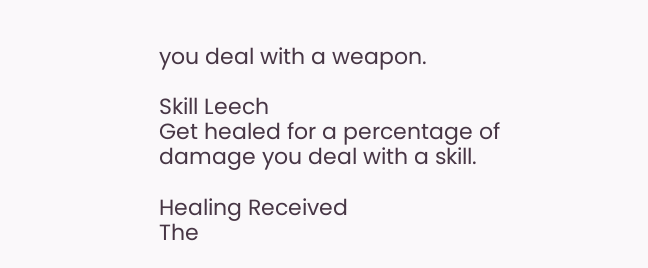you deal with a weapon.

Skill Leech
Get healed for a percentage of damage you deal with a skill.

Healing Received
The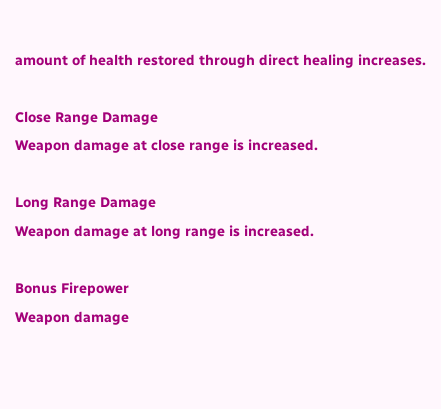amount of health restored through direct healing increases.

Close Range Damage
Weapon damage at close range is increased.

Long Range Damage
Weapon damage at long range is increased.

Bonus Firepower
Weapon damage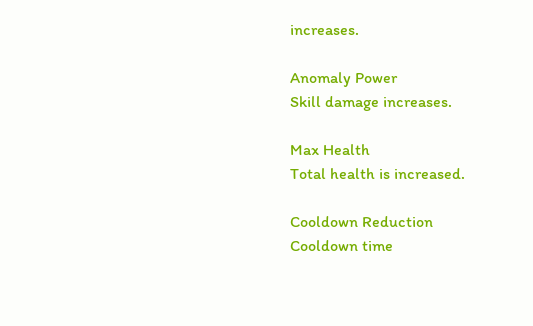increases.

Anomaly Power
Skill damage increases.

Max Health
Total health is increased.

Cooldown Reduction
Cooldown time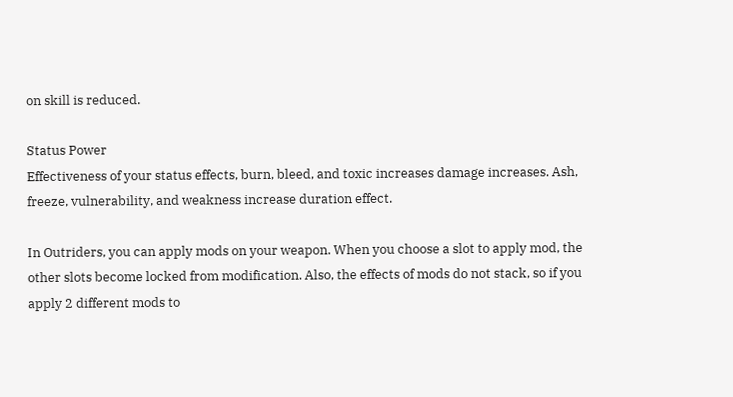on skill is reduced.

Status Power
Effectiveness of your status effects, burn, bleed, and toxic increases damage increases. Ash, freeze, vulnerability, and weakness increase duration effect.

In Outriders, you can apply mods on your weapon. When you choose a slot to apply mod, the other slots become locked from modification. Also, the effects of mods do not stack, so if you apply 2 different mods to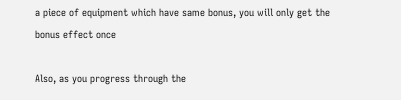a piece of equipment which have same bonus, you will only get the bonus effect once

Also, as you progress through the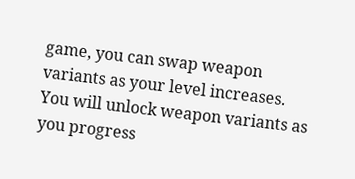game, you can swap weapon variants as your level increases. You will unlock weapon variants as you progress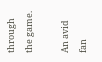through the game.

An avid fan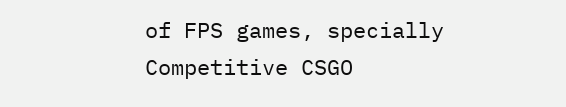of FPS games, specially Competitive CSGO